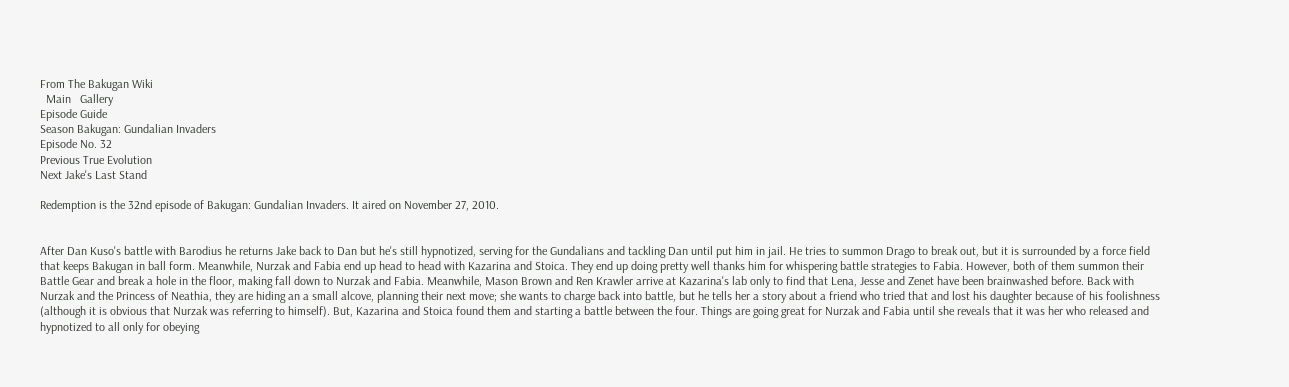From The Bakugan Wiki
  Main   Gallery
Episode Guide
Season Bakugan: Gundalian Invaders
Episode No. 32
Previous True Evolution
Next Jake's Last Stand

Redemption is the 32nd episode of Bakugan: Gundalian Invaders. It aired on November 27, 2010.


After Dan Kuso's battle with Barodius he returns Jake back to Dan but he's still hypnotized, serving for the Gundalians and tackling Dan until put him in jail. He tries to summon Drago to break out, but it is surrounded by a force field that keeps Bakugan in ball form. Meanwhile, Nurzak and Fabia end up head to head with Kazarina and Stoica. They end up doing pretty well thanks him for whispering battle strategies to Fabia. However, both of them summon their Battle Gear and break a hole in the floor, making fall down to Nurzak and Fabia. Meanwhile, Mason Brown and Ren Krawler arrive at Kazarina's lab only to find that Lena, Jesse and Zenet have been brainwashed before. Back with Nurzak and the Princess of Neathia, they are hiding an a small alcove, planning their next move; she wants to charge back into battle, but he tells her a story about a friend who tried that and lost his daughter because of his foolishness (although it is obvious that Nurzak was referring to himself). But, Kazarina and Stoica found them and starting a battle between the four. Things are going great for Nurzak and Fabia until she reveals that it was her who released and hypnotized to all only for obeying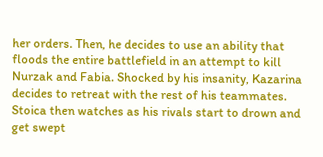her orders. Then, he decides to use an ability that floods the entire battlefield in an attempt to kill Nurzak and Fabia. Shocked by his insanity, Kazarina decides to retreat with the rest of his teammates. Stoica then watches as his rivals start to drown and get swept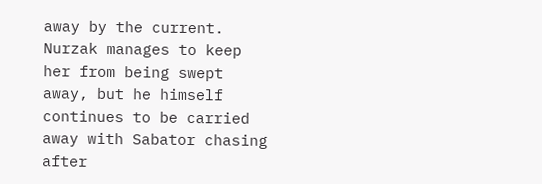away by the current. Nurzak manages to keep her from being swept away, but he himself continues to be carried away with Sabator chasing after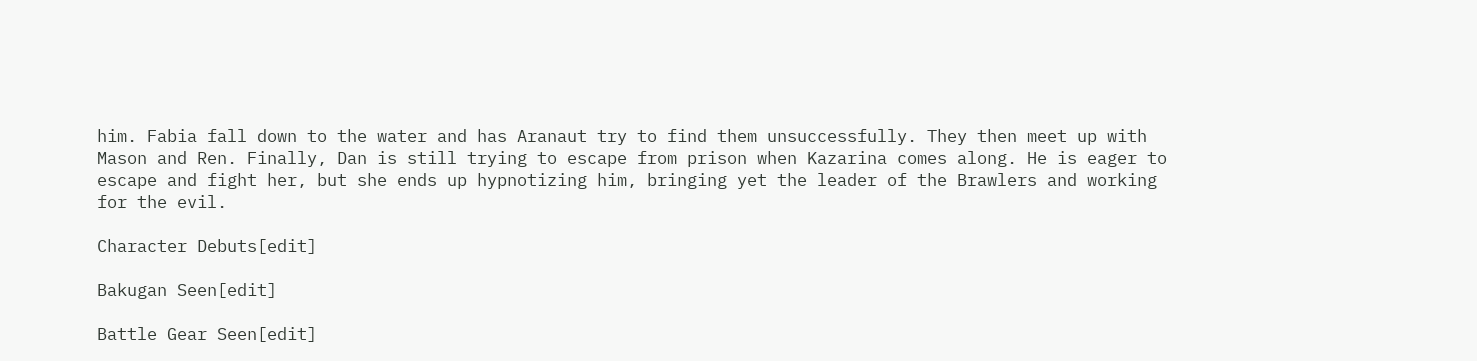him. Fabia fall down to the water and has Aranaut try to find them unsuccessfully. They then meet up with Mason and Ren. Finally, Dan is still trying to escape from prison when Kazarina comes along. He is eager to escape and fight her, but she ends up hypnotizing him, bringing yet the leader of the Brawlers and working for the evil.

Character Debuts[edit]

Bakugan Seen[edit]

Battle Gear Seen[edit]